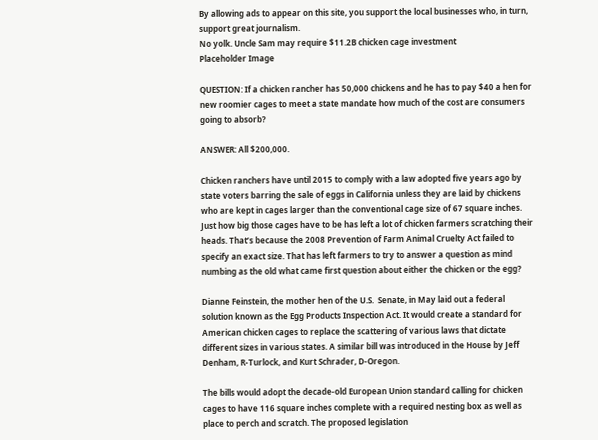By allowing ads to appear on this site, you support the local businesses who, in turn, support great journalism.
No yolk. Uncle Sam may require $11.2B chicken cage investment
Placeholder Image

QUESTION: If a chicken rancher has 50,000 chickens and he has to pay $40 a hen for new roomier cages to meet a state mandate how much of the cost are consumers going to absorb?

ANSWER: All $200,000.

Chicken ranchers have until 2015 to comply with a law adopted five years ago by state voters barring the sale of eggs in California unless they are laid by chickens who are kept in cages larger than the conventional cage size of 67 square inches. Just how big those cages have to be has left a lot of chicken farmers scratching their heads. That’s because the 2008 Prevention of Farm Animal Cruelty Act failed to specify an exact size. That has left farmers to try to answer a question as mind numbing as the old what came first question about either the chicken or the egg?

Dianne Feinstein, the mother hen of the U.S.  Senate, in May laid out a federal solution known as the Egg Products Inspection Act. It would create a standard for American chicken cages to replace the scattering of various laws that dictate different sizes in various states. A similar bill was introduced in the House by Jeff Denham, R-Turlock, and Kurt Schrader, D-Oregon.

The bills would adopt the decade-old European Union standard calling for chicken cages to have 116 square inches complete with a required nesting box as well as place to perch and scratch. The proposed legislation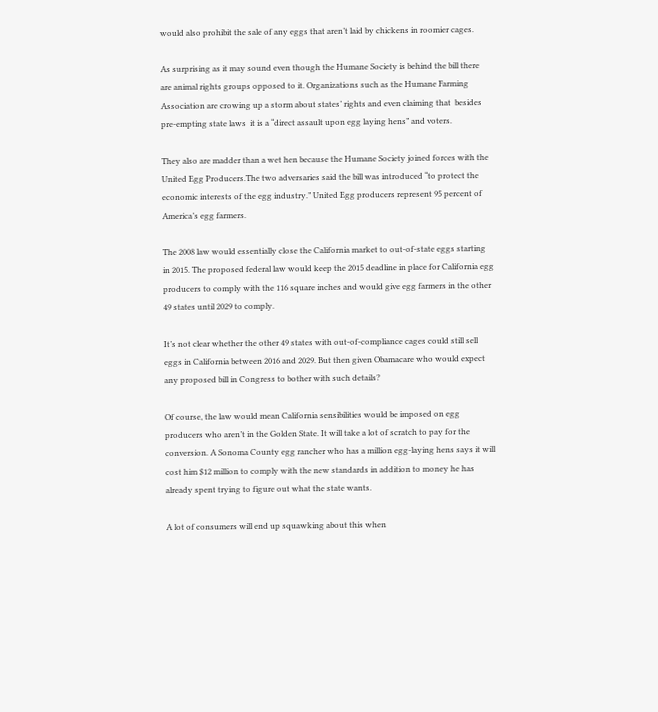would also prohibit the sale of any eggs that aren’t laid by chickens in roomier cages.

As surprising as it may sound even though the Humane Society is behind the bill there are animal rights groups opposed to it. Organizations such as the Humane Farming Association are crowing up a storm about states’ rights and even claiming that  besides pre-empting state laws  it is a “direct assault upon egg laying hens” and voters.

They also are madder than a wet hen because the Humane Society joined forces with the United Egg Producers.The two adversaries said the bill was introduced “to protect the economic interests of the egg industry.” United Egg producers represent 95 percent of America’s egg farmers.

The 2008 law would essentially close the California market to out-of-state eggs starting in 2015. The proposed federal law would keep the 2015 deadline in place for California egg producers to comply with the 116 square inches and would give egg farmers in the other 49 states until 2029 to comply.

It’s not clear whether the other 49 states with out-of-compliance cages could still sell eggs in California between 2016 and 2029. But then given Obamacare who would expect any proposed bill in Congress to bother with such details?

Of course, the law would mean California sensibilities would be imposed on egg producers who aren’t in the Golden State. It will take a lot of scratch to pay for the conversion. A Sonoma County egg rancher who has a million egg-laying hens says it will cost him $12 million to comply with the new standards in addition to money he has already spent trying to figure out what the state wants.

A lot of consumers will end up squawking about this when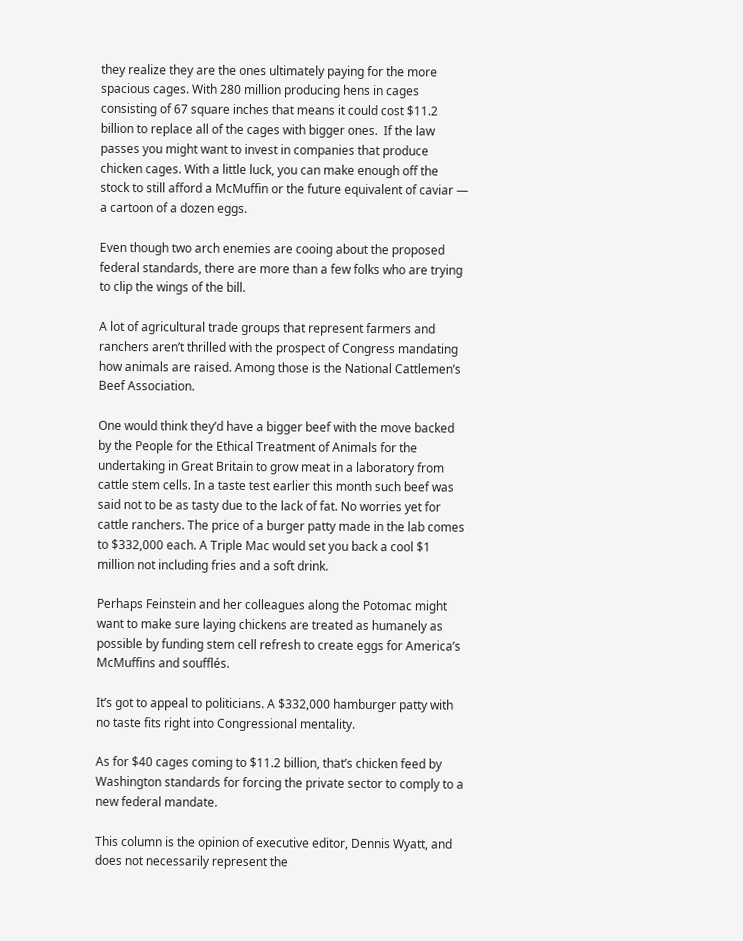they realize they are the ones ultimately paying for the more spacious cages. With 280 million producing hens in cages consisting of 67 square inches that means it could cost $11.2 billion to replace all of the cages with bigger ones.  If the law passes you might want to invest in companies that produce chicken cages. With a little luck, you can make enough off the stock to still afford a McMuffin or the future equivalent of caviar — a cartoon of a dozen eggs.

Even though two arch enemies are cooing about the proposed federal standards, there are more than a few folks who are trying to clip the wings of the bill.

A lot of agricultural trade groups that represent farmers and ranchers aren’t thrilled with the prospect of Congress mandating how animals are raised. Among those is the National Cattlemen’s Beef Association.

One would think they’d have a bigger beef with the move backed by the People for the Ethical Treatment of Animals for the undertaking in Great Britain to grow meat in a laboratory from cattle stem cells. In a taste test earlier this month such beef was said not to be as tasty due to the lack of fat. No worries yet for cattle ranchers. The price of a burger patty made in the lab comes to $332,000 each. A Triple Mac would set you back a cool $1 million not including fries and a soft drink.

Perhaps Feinstein and her colleagues along the Potomac might want to make sure laying chickens are treated as humanely as possible by funding stem cell refresh to create eggs for America’s McMuffins and soufflés.

It’s got to appeal to politicians. A $332,000 hamburger patty with no taste fits right into Congressional mentality.

As for $40 cages coming to $11.2 billion, that’s chicken feed by Washington standards for forcing the private sector to comply to a new federal mandate.

This column is the opinion of executive editor, Dennis Wyatt, and does not necessarily represent the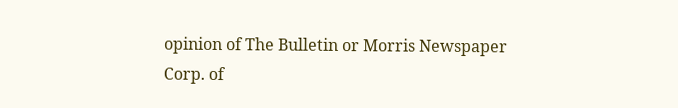opinion of The Bulletin or Morris Newspaper Corp. of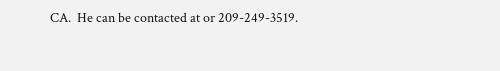CA.  He can be contacted at or 209-249-3519.